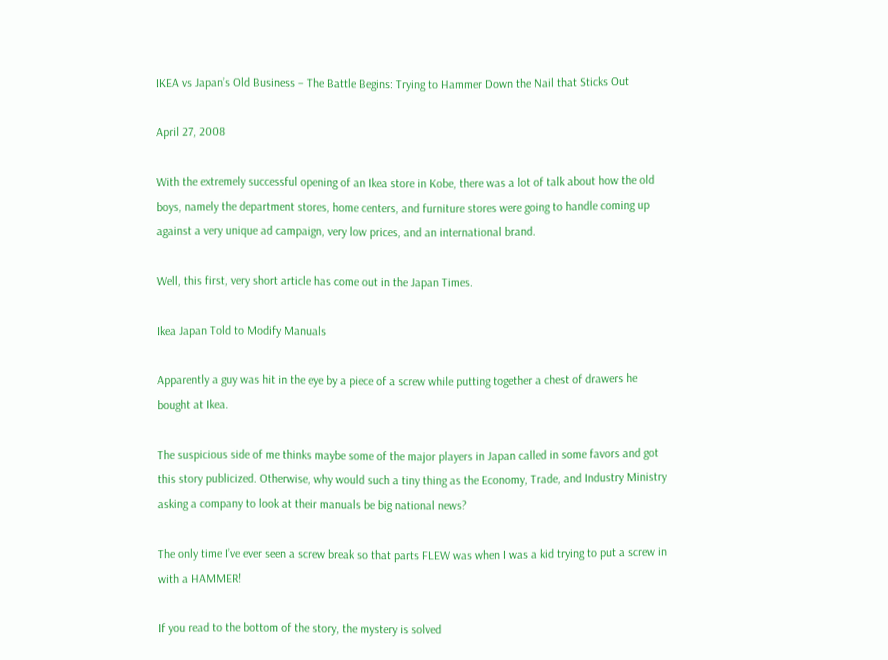IKEA vs Japan’s Old Business – The Battle Begins: Trying to Hammer Down the Nail that Sticks Out

April 27, 2008

With the extremely successful opening of an Ikea store in Kobe, there was a lot of talk about how the old boys, namely the department stores, home centers, and furniture stores were going to handle coming up against a very unique ad campaign, very low prices, and an international brand.

Well, this first, very short article has come out in the Japan Times.

Ikea Japan Told to Modify Manuals

Apparently a guy was hit in the eye by a piece of a screw while putting together a chest of drawers he bought at Ikea.

The suspicious side of me thinks maybe some of the major players in Japan called in some favors and got this story publicized. Otherwise, why would such a tiny thing as the Economy, Trade, and Industry Ministry asking a company to look at their manuals be big national news?

The only time I’ve ever seen a screw break so that parts FLEW was when I was a kid trying to put a screw in with a HAMMER!

If you read to the bottom of the story, the mystery is solved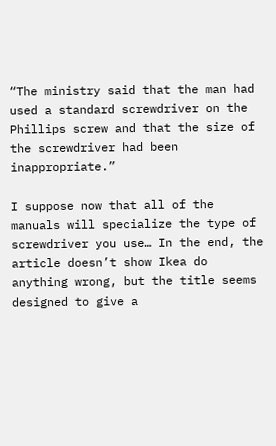“The ministry said that the man had used a standard screwdriver on the Phillips screw and that the size of the screwdriver had been inappropriate.”

I suppose now that all of the manuals will specialize the type of screwdriver you use… In the end, the article doesn’t show Ikea do anything wrong, but the title seems designed to give a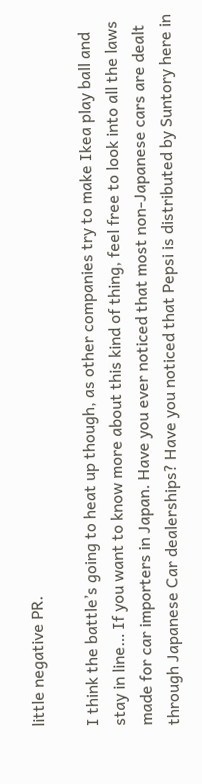little negative PR.

I think the battle’s going to heat up though, as other companies try to make Ikea play ball and stay in line… If you want to know more about this kind of thing, feel free to look into all the laws made for car importers in Japan. Have you ever noticed that most non-Japanese cars are dealt through Japanese Car dealerships? Have you noticed that Pepsi is distributed by Suntory here in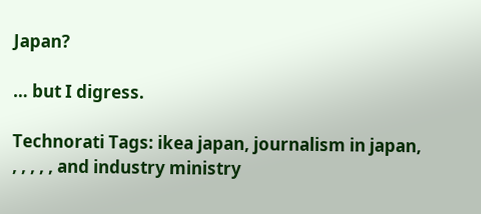Japan?

… but I digress.

Technorati Tags: ikea japan, journalism in japan, , , , , , and industry ministry